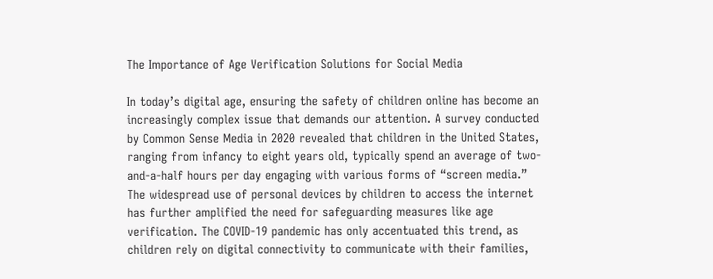The Importance of Age Verification Solutions for Social Media

In today’s digital age, ensuring the safety of children online has become an increasingly complex issue that demands our attention. A survey conducted by Common Sense Media in 2020 revealed that children in the United States, ranging from infancy to eight years old, typically spend an average of two-and-a-half hours per day engaging with various forms of “screen media.” The widespread use of personal devices by children to access the internet has further amplified the need for safeguarding measures like age verification. The COVID-19 pandemic has only accentuated this trend, as children rely on digital connectivity to communicate with their families,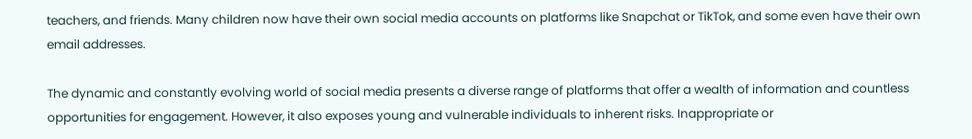teachers, and friends. Many children now have their own social media accounts on platforms like Snapchat or TikTok, and some even have their own email addresses.

The dynamic and constantly evolving world of social media presents a diverse range of platforms that offer a wealth of information and countless opportunities for engagement. However, it also exposes young and vulnerable individuals to inherent risks. Inappropriate or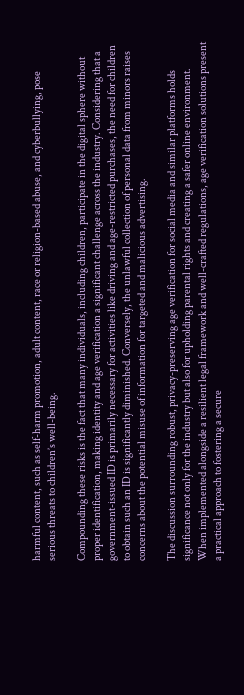harmful content, such as self-harm promotion, adult content, race or religion-based abuse, and cyberbullying, pose serious threats to children’s well-being.

Compounding these risks is the fact that many individuals, including children, participate in the digital sphere without proper identification, making identity and age verification a significant challenge across the industry. Considering that a government-issued ID is primarily necessary for activities like driving and age-restricted purchases, the need for children to obtain such an ID is significantly diminished. Conversely, the unlawful collection of personal data from minors raises concerns about the potential misuse of information for targeted and malicious advertising.

The discussion surrounding robust, privacy-preserving age verification for social media and similar platforms holds significance not only for the industry but also for upholding parental rights and creating a safer online environment. When implemented alongside a resilient legal framework and well-crafted regulations, age verification solutions present a practical approach to fostering a secure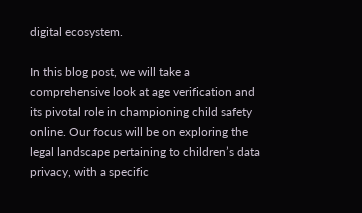digital ecosystem.

In this blog post, we will take a comprehensive look at age verification and its pivotal role in championing child safety online. Our focus will be on exploring the legal landscape pertaining to children’s data privacy, with a specific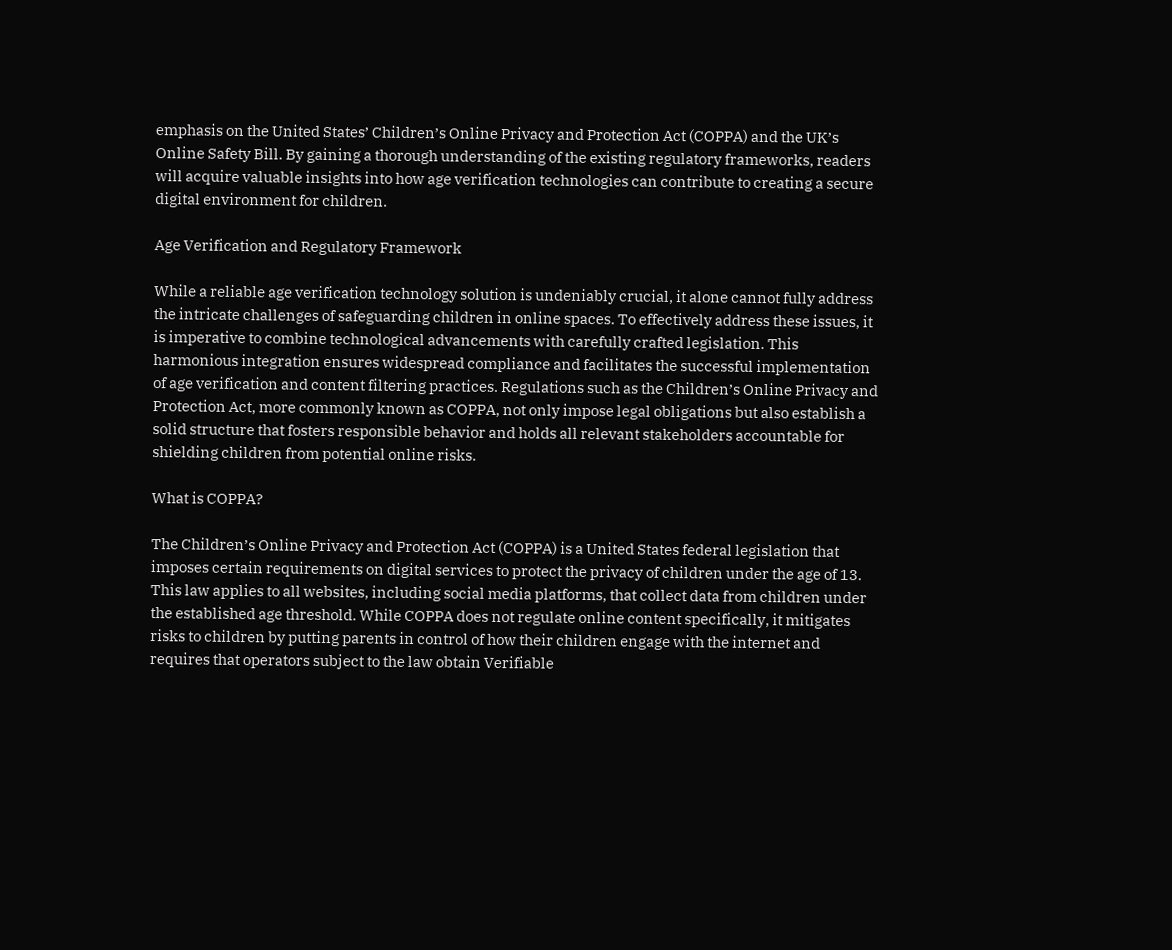emphasis on the United States’ Children’s Online Privacy and Protection Act (COPPA) and the UK’s Online Safety Bill. By gaining a thorough understanding of the existing regulatory frameworks, readers will acquire valuable insights into how age verification technologies can contribute to creating a secure digital environment for children.

Age Verification and Regulatory Framework

While a reliable age verification technology solution is undeniably crucial, it alone cannot fully address the intricate challenges of safeguarding children in online spaces. To effectively address these issues, it is imperative to combine technological advancements with carefully crafted legislation. This harmonious integration ensures widespread compliance and facilitates the successful implementation of age verification and content filtering practices. Regulations such as the Children’s Online Privacy and Protection Act, more commonly known as COPPA, not only impose legal obligations but also establish a solid structure that fosters responsible behavior and holds all relevant stakeholders accountable for shielding children from potential online risks.

What is COPPA?

The Children’s Online Privacy and Protection Act (COPPA) is a United States federal legislation that imposes certain requirements on digital services to protect the privacy of children under the age of 13. This law applies to all websites, including social media platforms, that collect data from children under the established age threshold. While COPPA does not regulate online content specifically, it mitigates risks to children by putting parents in control of how their children engage with the internet and requires that operators subject to the law obtain Verifiable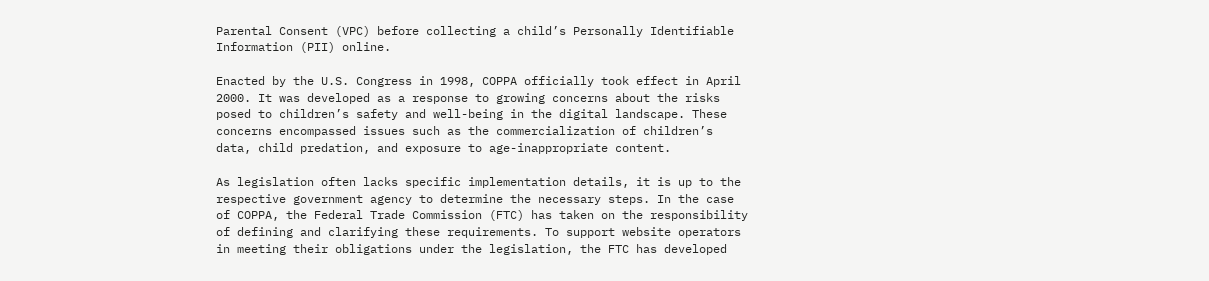Parental Consent (VPC) before collecting a child’s Personally Identifiable Information (PII) online.

Enacted by the U.S. Congress in 1998, COPPA officially took effect in April 2000. It was developed as a response to growing concerns about the risks posed to children’s safety and well-being in the digital landscape. These concerns encompassed issues such as the commercialization of children’s data, child predation, and exposure to age-inappropriate content.

As legislation often lacks specific implementation details, it is up to the respective government agency to determine the necessary steps. In the case of COPPA, the Federal Trade Commission (FTC) has taken on the responsibility of defining and clarifying these requirements. To support website operators in meeting their obligations under the legislation, the FTC has developed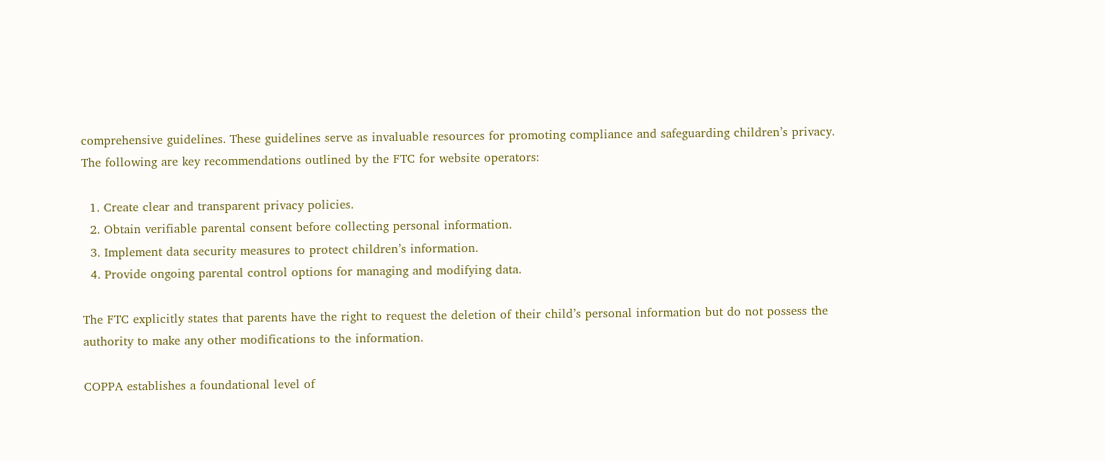comprehensive guidelines. These guidelines serve as invaluable resources for promoting compliance and safeguarding children’s privacy. The following are key recommendations outlined by the FTC for website operators:

  1. Create clear and transparent privacy policies.
  2. Obtain verifiable parental consent before collecting personal information.
  3. Implement data security measures to protect children’s information.
  4. Provide ongoing parental control options for managing and modifying data.

The FTC explicitly states that parents have the right to request the deletion of their child’s personal information but do not possess the authority to make any other modifications to the information.

COPPA establishes a foundational level of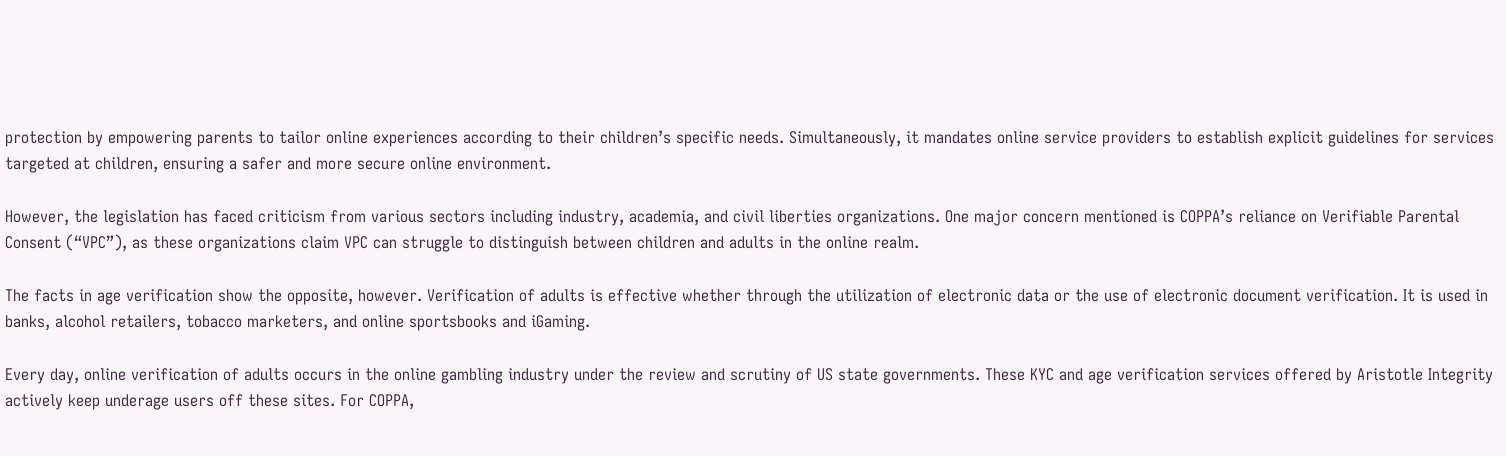protection by empowering parents to tailor online experiences according to their children’s specific needs. Simultaneously, it mandates online service providers to establish explicit guidelines for services targeted at children, ensuring a safer and more secure online environment.

However, the legislation has faced criticism from various sectors including industry, academia, and civil liberties organizations. One major concern mentioned is COPPA’s reliance on Verifiable Parental Consent (“VPC”), as these organizations claim VPC can struggle to distinguish between children and adults in the online realm.

The facts in age verification show the opposite, however. Verification of adults is effective whether through the utilization of electronic data or the use of electronic document verification. It is used in banks, alcohol retailers, tobacco marketers, and online sportsbooks and iGaming.

Every day, online verification of adults occurs in the online gambling industry under the review and scrutiny of US state governments. These KYC and age verification services offered by Aristotle Integrity actively keep underage users off these sites. For COPPA,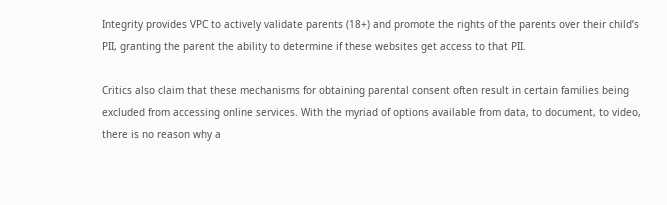Integrity provides VPC to actively validate parents (18+) and promote the rights of the parents over their child’s PII, granting the parent the ability to determine if these websites get access to that PII.

Critics also claim that these mechanisms for obtaining parental consent often result in certain families being excluded from accessing online services. With the myriad of options available from data, to document, to video, there is no reason why a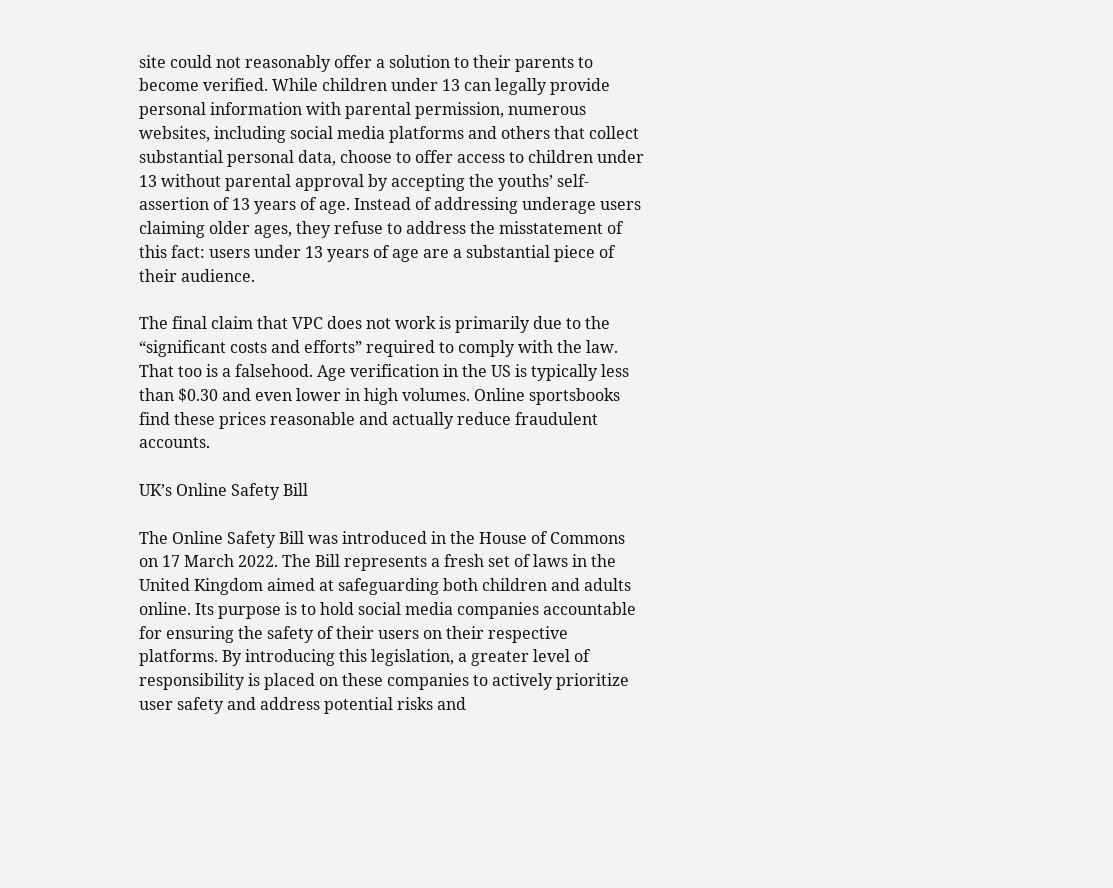site could not reasonably offer a solution to their parents to become verified. While children under 13 can legally provide personal information with parental permission, numerous websites, including social media platforms and others that collect substantial personal data, choose to offer access to children under 13 without parental approval by accepting the youths’ self-assertion of 13 years of age. Instead of addressing underage users claiming older ages, they refuse to address the misstatement of this fact: users under 13 years of age are a substantial piece of their audience.

The final claim that VPC does not work is primarily due to the “significant costs and efforts” required to comply with the law.  That too is a falsehood. Age verification in the US is typically less than $0.30 and even lower in high volumes. Online sportsbooks find these prices reasonable and actually reduce fraudulent accounts.

UK’s Online Safety Bill

The Online Safety Bill was introduced in the House of Commons on 17 March 2022. The Bill represents a fresh set of laws in the United Kingdom aimed at safeguarding both children and adults online. Its purpose is to hold social media companies accountable for ensuring the safety of their users on their respective platforms. By introducing this legislation, a greater level of responsibility is placed on these companies to actively prioritize user safety and address potential risks and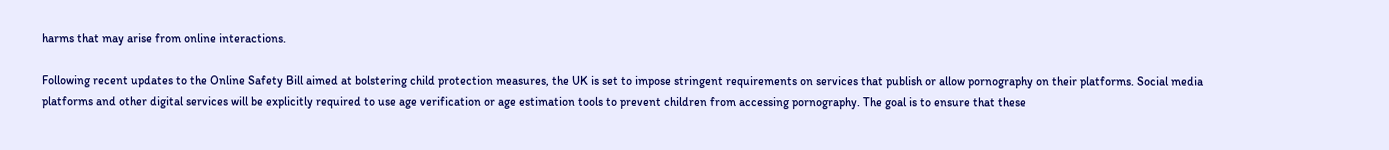harms that may arise from online interactions.

Following recent updates to the Online Safety Bill aimed at bolstering child protection measures, the UK is set to impose stringent requirements on services that publish or allow pornography on their platforms. Social media platforms and other digital services will be explicitly required to use age verification or age estimation tools to prevent children from accessing pornography. The goal is to ensure that these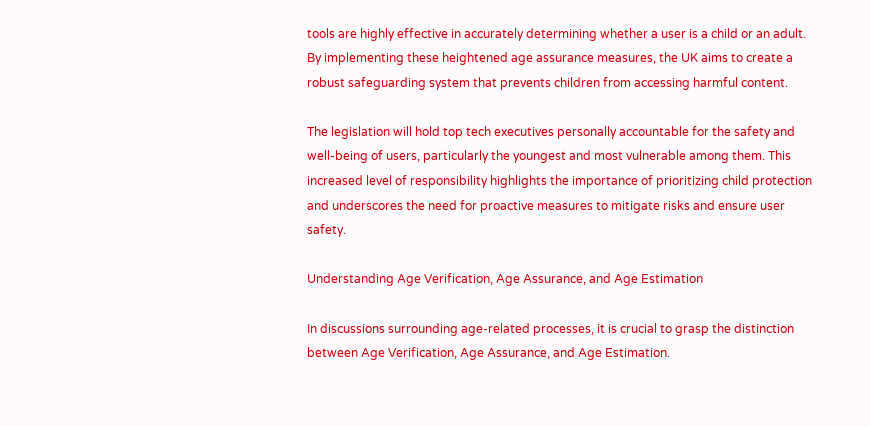tools are highly effective in accurately determining whether a user is a child or an adult. By implementing these heightened age assurance measures, the UK aims to create a robust safeguarding system that prevents children from accessing harmful content.

The legislation will hold top tech executives personally accountable for the safety and well-being of users, particularly the youngest and most vulnerable among them. This increased level of responsibility highlights the importance of prioritizing child protection and underscores the need for proactive measures to mitigate risks and ensure user safety.

Understanding Age Verification, Age Assurance, and Age Estimation

In discussions surrounding age-related processes, it is crucial to grasp the distinction between Age Verification, Age Assurance, and Age Estimation.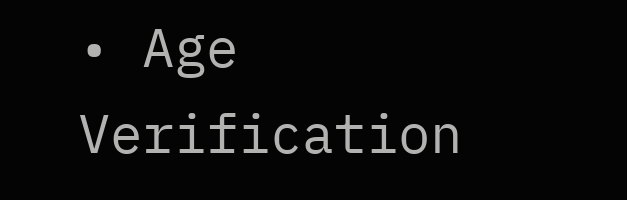• Age Verification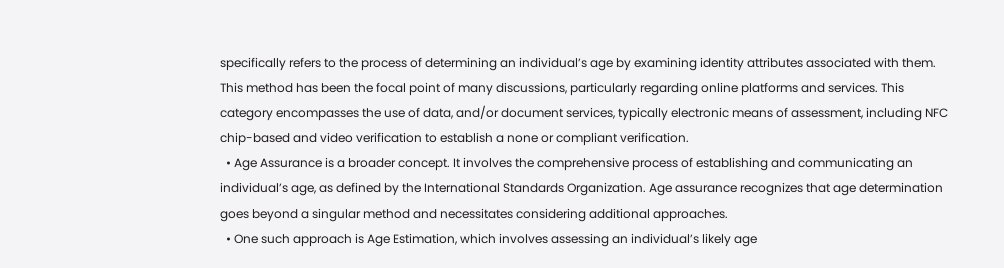specifically refers to the process of determining an individual’s age by examining identity attributes associated with them. This method has been the focal point of many discussions, particularly regarding online platforms and services. This category encompasses the use of data, and/or document services, typically electronic means of assessment, including NFC chip-based and video verification to establish a none or compliant verification.
  • Age Assurance is a broader concept. It involves the comprehensive process of establishing and communicating an individual’s age, as defined by the International Standards Organization. Age assurance recognizes that age determination goes beyond a singular method and necessitates considering additional approaches.
  • One such approach is Age Estimation, which involves assessing an individual’s likely age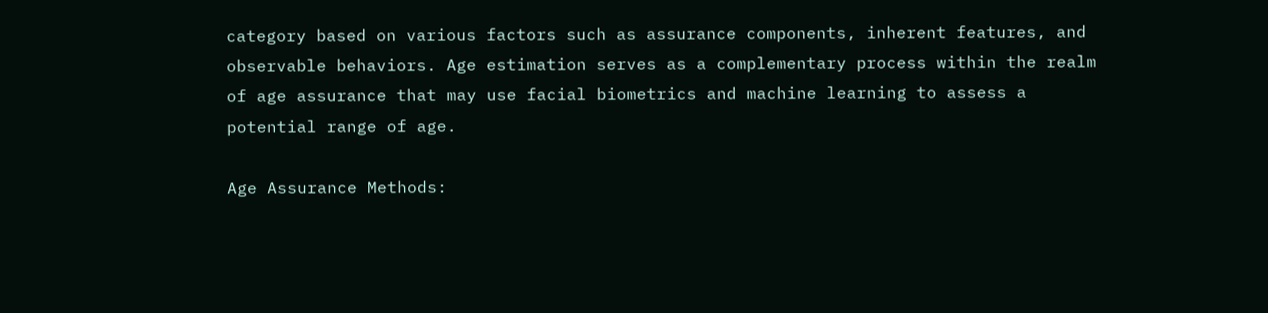category based on various factors such as assurance components, inherent features, and observable behaviors. Age estimation serves as a complementary process within the realm of age assurance that may use facial biometrics and machine learning to assess a potential range of age.

Age Assurance Methods: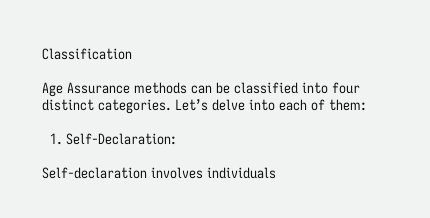Classification

Age Assurance methods can be classified into four distinct categories. Let’s delve into each of them:

  1. Self-Declaration:

Self-declaration involves individuals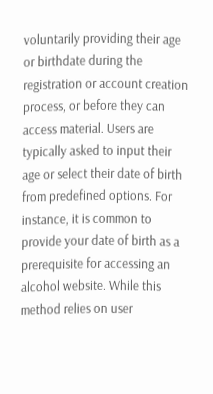voluntarily providing their age or birthdate during the registration or account creation process, or before they can access material. Users are typically asked to input their age or select their date of birth from predefined options. For instance, it is common to provide your date of birth as a prerequisite for accessing an alcohol website. While this method relies on user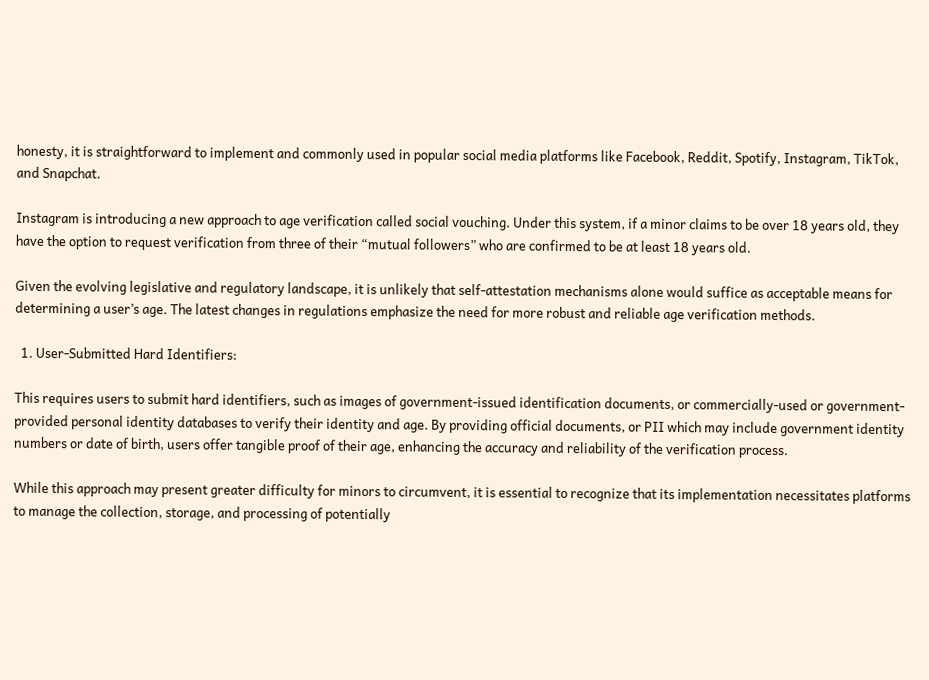honesty, it is straightforward to implement and commonly used in popular social media platforms like Facebook, Reddit, Spotify, Instagram, TikTok, and Snapchat.

Instagram is introducing a new approach to age verification called social vouching. Under this system, if a minor claims to be over 18 years old, they have the option to request verification from three of their “mutual followers” who are confirmed to be at least 18 years old.

Given the evolving legislative and regulatory landscape, it is unlikely that self-attestation mechanisms alone would suffice as acceptable means for determining a user’s age. The latest changes in regulations emphasize the need for more robust and reliable age verification methods.

  1. User-Submitted Hard Identifiers:

This requires users to submit hard identifiers, such as images of government-issued identification documents, or commercially-used or government-provided personal identity databases to verify their identity and age. By providing official documents, or PII which may include government identity numbers or date of birth, users offer tangible proof of their age, enhancing the accuracy and reliability of the verification process.

While this approach may present greater difficulty for minors to circumvent, it is essential to recognize that its implementation necessitates platforms to manage the collection, storage, and processing of potentially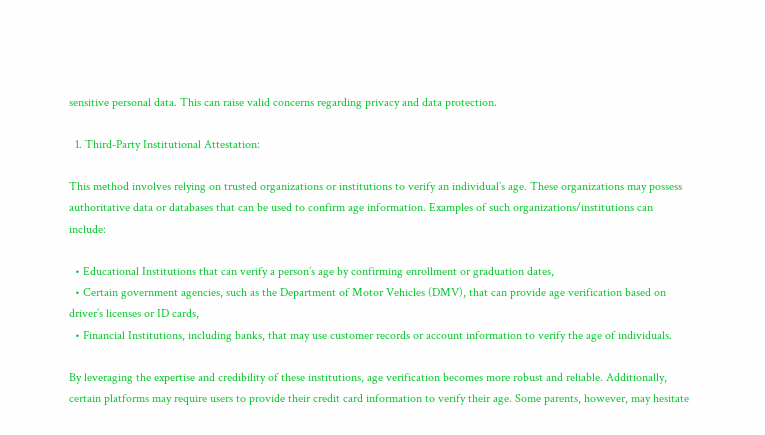sensitive personal data. This can raise valid concerns regarding privacy and data protection.

  1. Third-Party Institutional Attestation:

This method involves relying on trusted organizations or institutions to verify an individual’s age. These organizations may possess authoritative data or databases that can be used to confirm age information. Examples of such organizations/institutions can include:

  • Educational Institutions that can verify a person’s age by confirming enrollment or graduation dates,
  • Certain government agencies, such as the Department of Motor Vehicles (DMV), that can provide age verification based on driver’s licenses or ID cards,
  • Financial Institutions, including banks, that may use customer records or account information to verify the age of individuals.

By leveraging the expertise and credibility of these institutions, age verification becomes more robust and reliable. Additionally, certain platforms may require users to provide their credit card information to verify their age. Some parents, however, may hesitate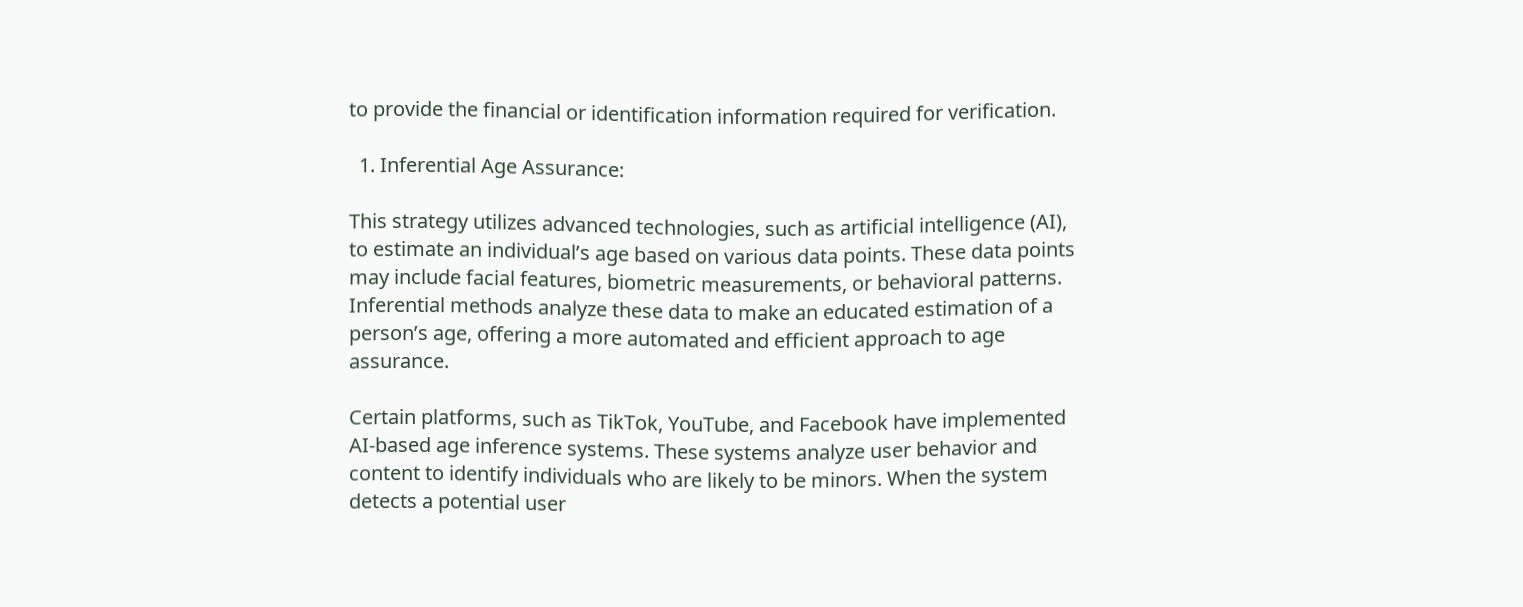to provide the financial or identification information required for verification.

  1. Inferential Age Assurance:

This strategy utilizes advanced technologies, such as artificial intelligence (AI), to estimate an individual’s age based on various data points. These data points may include facial features, biometric measurements, or behavioral patterns. Inferential methods analyze these data to make an educated estimation of a person’s age, offering a more automated and efficient approach to age assurance.

Certain platforms, such as TikTok, YouTube, and Facebook have implemented AI-based age inference systems. These systems analyze user behavior and content to identify individuals who are likely to be minors. When the system detects a potential user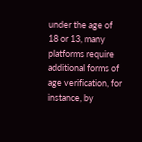under the age of 18 or 13, many platforms require additional forms of age verification, for instance, by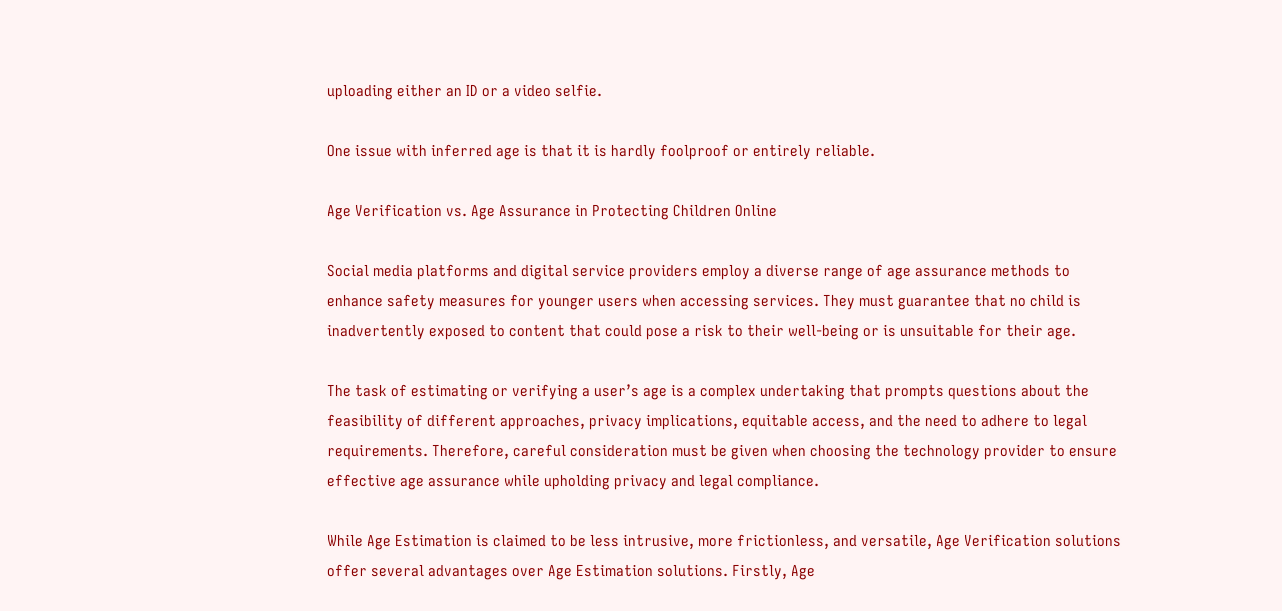uploading either an ID or a video selfie.

One issue with inferred age is that it is hardly foolproof or entirely reliable.

Age Verification vs. Age Assurance in Protecting Children Online

Social media platforms and digital service providers employ a diverse range of age assurance methods to enhance safety measures for younger users when accessing services. They must guarantee that no child is inadvertently exposed to content that could pose a risk to their well-being or is unsuitable for their age.

The task of estimating or verifying a user’s age is a complex undertaking that prompts questions about the feasibility of different approaches, privacy implications, equitable access, and the need to adhere to legal requirements. Therefore, careful consideration must be given when choosing the technology provider to ensure effective age assurance while upholding privacy and legal compliance.

While Age Estimation is claimed to be less intrusive, more frictionless, and versatile, Age Verification solutions offer several advantages over Age Estimation solutions. Firstly, Age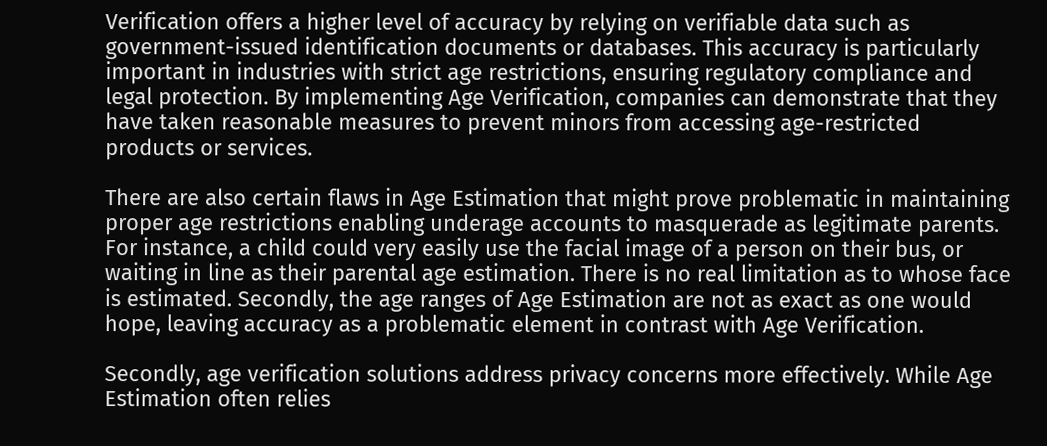Verification offers a higher level of accuracy by relying on verifiable data such as government-issued identification documents or databases. This accuracy is particularly important in industries with strict age restrictions, ensuring regulatory compliance and legal protection. By implementing Age Verification, companies can demonstrate that they have taken reasonable measures to prevent minors from accessing age-restricted products or services.

There are also certain flaws in Age Estimation that might prove problematic in maintaining proper age restrictions enabling underage accounts to masquerade as legitimate parents. For instance, a child could very easily use the facial image of a person on their bus, or waiting in line as their parental age estimation. There is no real limitation as to whose face is estimated. Secondly, the age ranges of Age Estimation are not as exact as one would hope, leaving accuracy as a problematic element in contrast with Age Verification.

Secondly, age verification solutions address privacy concerns more effectively. While Age Estimation often relies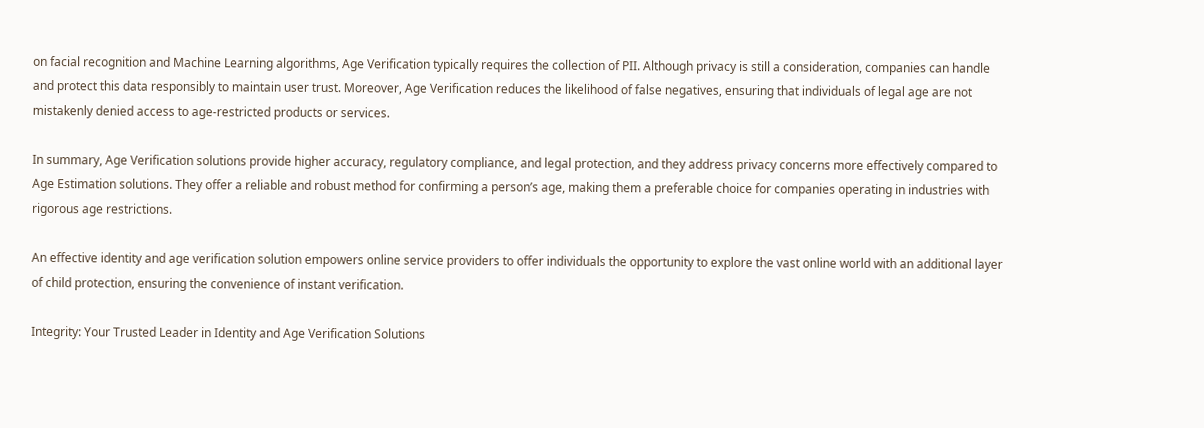on facial recognition and Machine Learning algorithms, Age Verification typically requires the collection of PII. Although privacy is still a consideration, companies can handle and protect this data responsibly to maintain user trust. Moreover, Age Verification reduces the likelihood of false negatives, ensuring that individuals of legal age are not mistakenly denied access to age-restricted products or services.

In summary, Age Verification solutions provide higher accuracy, regulatory compliance, and legal protection, and they address privacy concerns more effectively compared to Age Estimation solutions. They offer a reliable and robust method for confirming a person’s age, making them a preferable choice for companies operating in industries with rigorous age restrictions.

An effective identity and age verification solution empowers online service providers to offer individuals the opportunity to explore the vast online world with an additional layer of child protection, ensuring the convenience of instant verification.

Integrity: Your Trusted Leader in Identity and Age Verification Solutions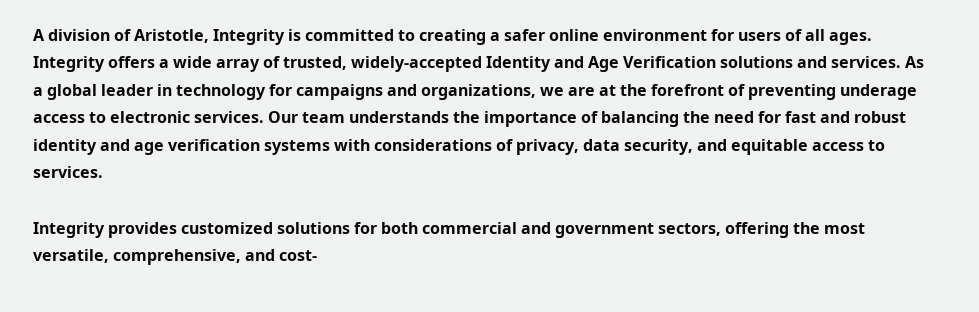A division of Aristotle, Integrity is committed to creating a safer online environment for users of all ages. Integrity offers a wide array of trusted, widely-accepted Identity and Age Verification solutions and services. As a global leader in technology for campaigns and organizations, we are at the forefront of preventing underage access to electronic services. Our team understands the importance of balancing the need for fast and robust identity and age verification systems with considerations of privacy, data security, and equitable access to services.

Integrity provides customized solutions for both commercial and government sectors, offering the most versatile, comprehensive, and cost-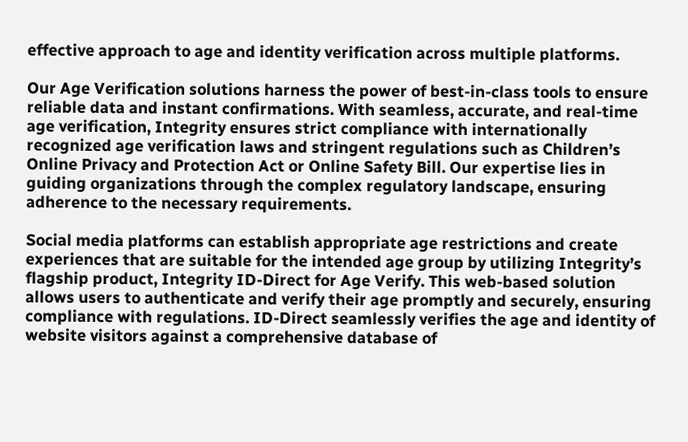effective approach to age and identity verification across multiple platforms.

Our Age Verification solutions harness the power of best-in-class tools to ensure reliable data and instant confirmations. With seamless, accurate, and real-time age verification, Integrity ensures strict compliance with internationally recognized age verification laws and stringent regulations such as Children’s Online Privacy and Protection Act or Online Safety Bill. Our expertise lies in guiding organizations through the complex regulatory landscape, ensuring adherence to the necessary requirements.

Social media platforms can establish appropriate age restrictions and create experiences that are suitable for the intended age group by utilizing Integrity’s flagship product, Integrity ID-Direct for Age Verify. This web-based solution allows users to authenticate and verify their age promptly and securely, ensuring compliance with regulations. ID-Direct seamlessly verifies the age and identity of website visitors against a comprehensive database of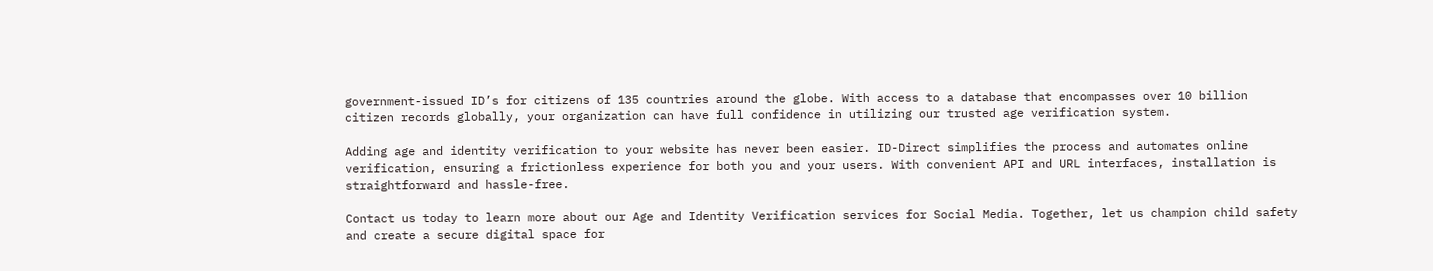government-issued ID’s for citizens of 135 countries around the globe. With access to a database that encompasses over 10 billion citizen records globally, your organization can have full confidence in utilizing our trusted age verification system.

Adding age and identity verification to your website has never been easier. ID-Direct simplifies the process and automates online verification, ensuring a frictionless experience for both you and your users. With convenient API and URL interfaces, installation is straightforward and hassle-free.

Contact us today to learn more about our Age and Identity Verification services for Social Media. Together, let us champion child safety and create a secure digital space for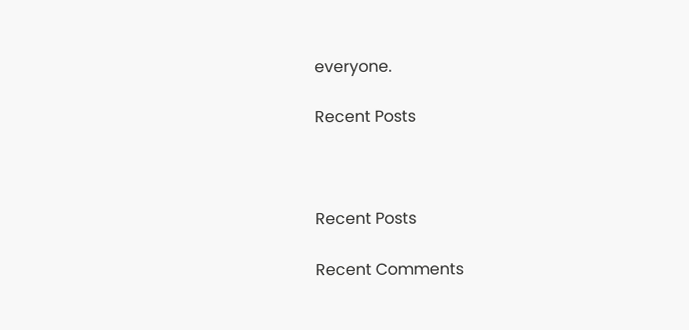everyone.

Recent Posts



Recent Posts

Recent Comments